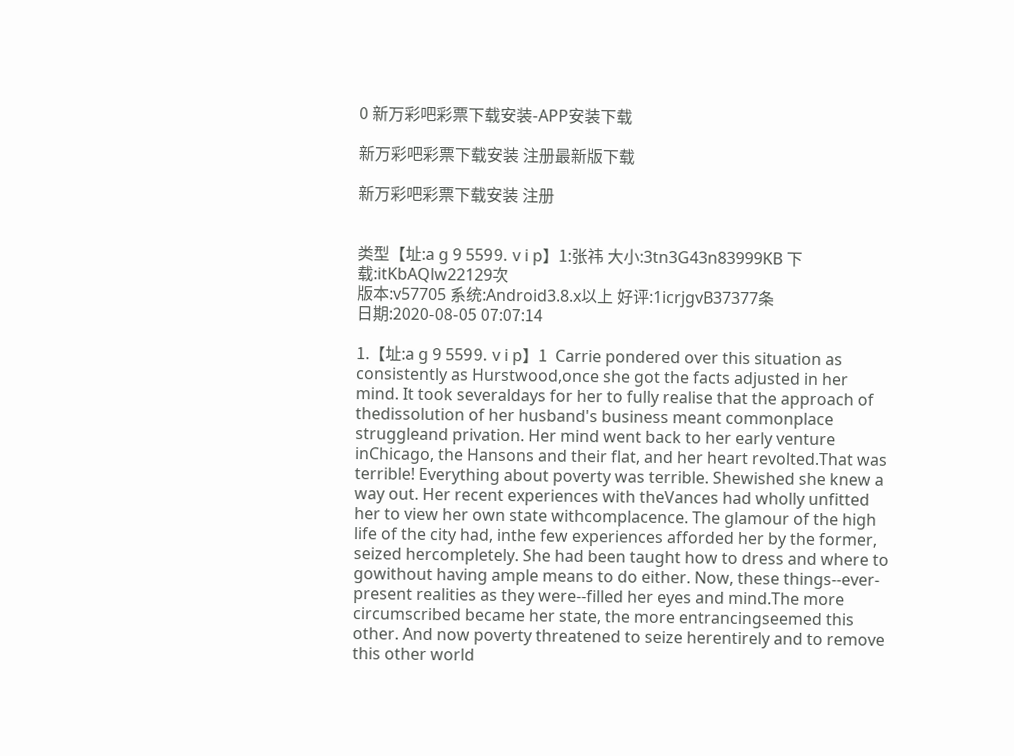0 新万彩吧彩票下载安装-APP安装下载

新万彩吧彩票下载安装 注册最新版下载

新万彩吧彩票下载安装 注册


类型【址:a g 9 559⒐ v i p】1:张祎 大小:3tn3G43n83999KB 下载:itKbAQlw22129次
版本:v57705 系统:Android3.8.x以上 好评:1icrjgvB37377条
日期:2020-08-05 07:07:14

1.【址:a g 9 559⒐ v i p】1  Carrie pondered over this situation as consistently as Hurstwood,once she got the facts adjusted in her mind. It took severaldays for her to fully realise that the approach of thedissolution of her husband's business meant commonplace struggleand privation. Her mind went back to her early venture inChicago, the Hansons and their flat, and her heart revolted.That was terrible! Everything about poverty was terrible. Shewished she knew a way out. Her recent experiences with theVances had wholly unfitted her to view her own state withcomplacence. The glamour of the high life of the city had, inthe few experiences afforded her by the former, seized hercompletely. She had been taught how to dress and where to gowithout having ample means to do either. Now, these things--ever-present realities as they were--filled her eyes and mind.The more circumscribed became her state, the more entrancingseemed this other. And now poverty threatened to seize herentirely and to remove this other world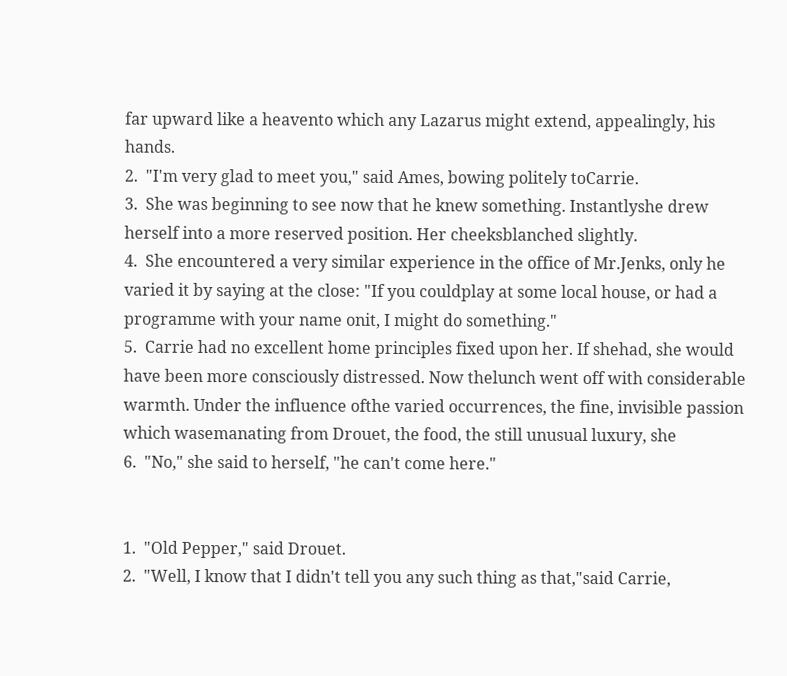far upward like a heavento which any Lazarus might extend, appealingly, his hands.
2.  "I'm very glad to meet you," said Ames, bowing politely toCarrie.
3.  She was beginning to see now that he knew something. Instantlyshe drew herself into a more reserved position. Her cheeksblanched slightly.
4.  She encountered a very similar experience in the office of Mr.Jenks, only he varied it by saying at the close: "If you couldplay at some local house, or had a programme with your name onit, I might do something."
5.  Carrie had no excellent home principles fixed upon her. If shehad, she would have been more consciously distressed. Now thelunch went off with considerable warmth. Under the influence ofthe varied occurrences, the fine, invisible passion which wasemanating from Drouet, the food, the still unusual luxury, she
6.  "No," she said to herself, "he can't come here."


1.  "Old Pepper," said Drouet.
2.  "Well, I know that I didn't tell you any such thing as that,"said Carrie,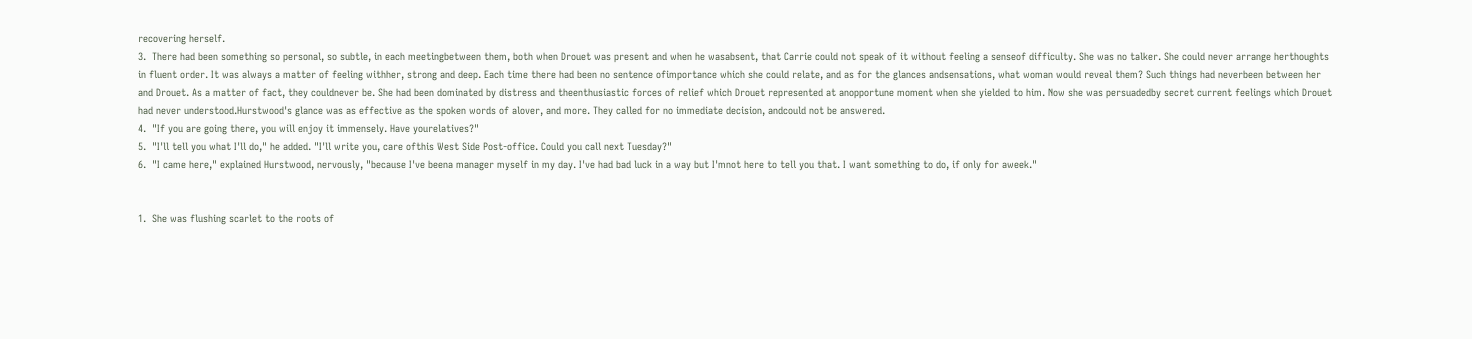recovering herself.
3.  There had been something so personal, so subtle, in each meetingbetween them, both when Drouet was present and when he wasabsent, that Carrie could not speak of it without feeling a senseof difficulty. She was no talker. She could never arrange herthoughts in fluent order. It was always a matter of feeling withher, strong and deep. Each time there had been no sentence ofimportance which she could relate, and as for the glances andsensations, what woman would reveal them? Such things had neverbeen between her and Drouet. As a matter of fact, they couldnever be. She had been dominated by distress and theenthusiastic forces of relief which Drouet represented at anopportune moment when she yielded to him. Now she was persuadedby secret current feelings which Drouet had never understood.Hurstwood's glance was as effective as the spoken words of alover, and more. They called for no immediate decision, andcould not be answered.
4.  "If you are going there, you will enjoy it immensely. Have yourelatives?"
5.  "I'll tell you what I'll do," he added. "I'll write you, care ofthis West Side Post-office. Could you call next Tuesday?"
6.  "I came here," explained Hurstwood, nervously, "because I've beena manager myself in my day. I've had bad luck in a way but I'mnot here to tell you that. I want something to do, if only for aweek."


1.  She was flushing scarlet to the roots of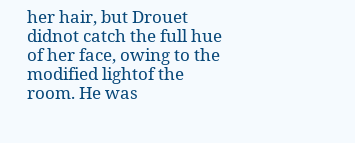her hair, but Drouet didnot catch the full hue of her face, owing to the modified lightof the room. He was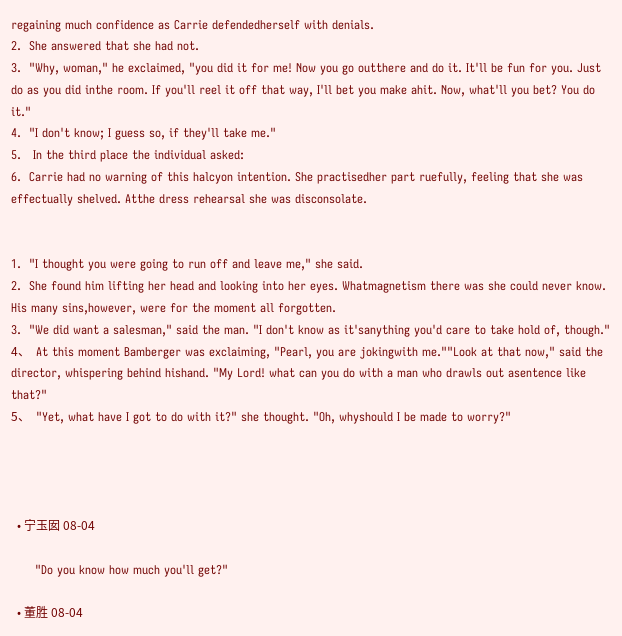regaining much confidence as Carrie defendedherself with denials.
2.  She answered that she had not.
3.  "Why, woman," he exclaimed, "you did it for me! Now you go outthere and do it. It'll be fun for you. Just do as you did inthe room. If you'll reel it off that way, I'll bet you make ahit. Now, what'll you bet? You do it."
4.  "I don't know; I guess so, if they'll take me."
5.   In the third place the individual asked:
6.  Carrie had no warning of this halcyon intention. She practisedher part ruefully, feeling that she was effectually shelved. Atthe dress rehearsal she was disconsolate.


1.  "I thought you were going to run off and leave me," she said.
2.  She found him lifting her head and looking into her eyes. Whatmagnetism there was she could never know. His many sins,however, were for the moment all forgotten.
3.  "We did want a salesman," said the man. "I don't know as it'sanything you'd care to take hold of, though."
4、  At this moment Bamberger was exclaiming, "Pearl, you are jokingwith me.""Look at that now," said the director, whispering behind hishand. "My Lord! what can you do with a man who drawls out asentence like that?"
5、  "Yet, what have I got to do with it?" she thought. "Oh, whyshould I be made to worry?"




  • 宁玉囡 08-04

      "Do you know how much you'll get?"

  • 董胜 08-04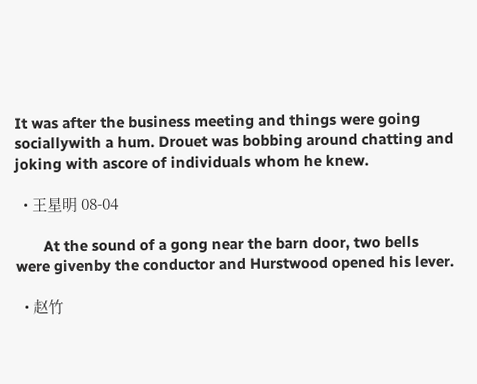It was after the business meeting and things were going sociallywith a hum. Drouet was bobbing around chatting and joking with ascore of individuals whom he knew.

  • 王星明 08-04

       At the sound of a gong near the barn door, two bells were givenby the conductor and Hurstwood opened his lever.

  • 赵竹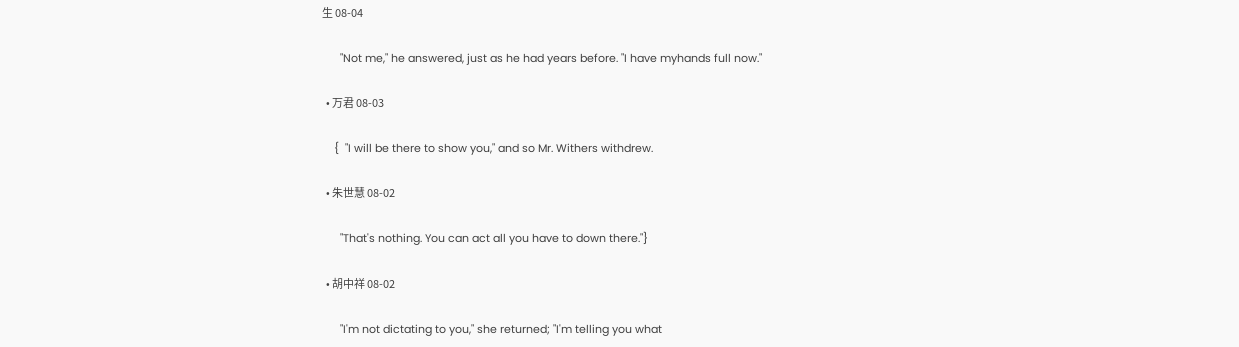生 08-04

      "Not me," he answered, just as he had years before. "I have myhands full now."

  • 万君 08-03

    {  "I will be there to show you," and so Mr. Withers withdrew.

  • 朱世慧 08-02

      "That's nothing. You can act all you have to down there."}

  • 胡中祥 08-02

      "I'm not dictating to you," she returned; "I'm telling you what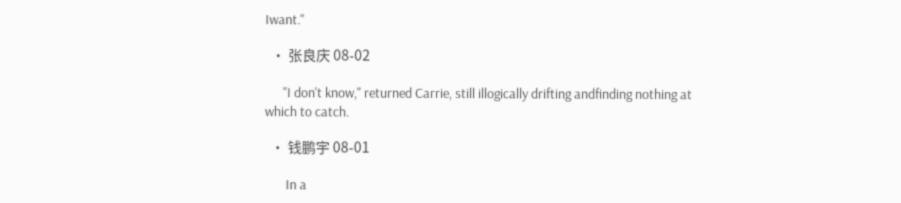Iwant."

  • 张良庆 08-02

      "I don't know," returned Carrie, still illogically drifting andfinding nothing at which to catch.

  • 钱鹏宇 08-01

       In a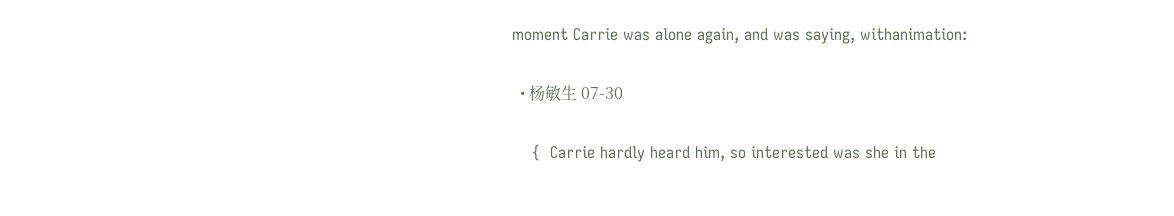moment Carrie was alone again, and was saying, withanimation:

  • 杨敏生 07-30

    {  Carrie hardly heard him, so interested was she in the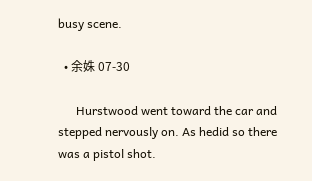busy scene.

  • 余姝 07-30

      Hurstwood went toward the car and stepped nervously on. As hedid so there was a pistol shot.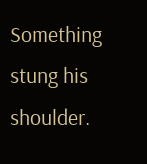Something stung his shoulder.